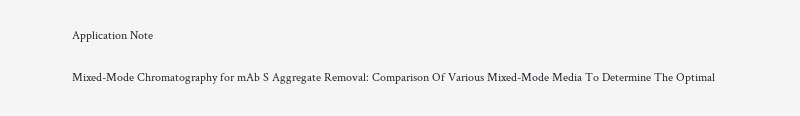Application Note

Mixed-Mode Chromatography for mAb S Aggregate Removal: Comparison Of Various Mixed-Mode Media To Determine The Optimal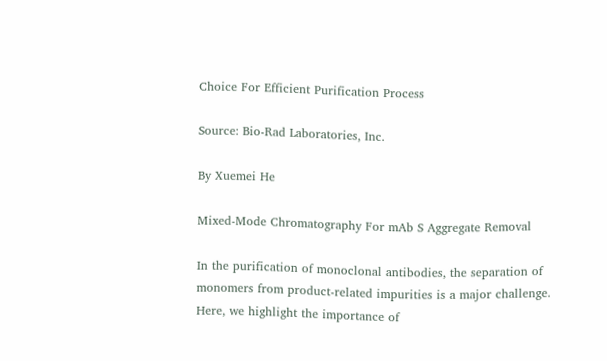Choice For Efficient Purification Process

Source: Bio-Rad Laboratories, Inc.

By Xuemei He

Mixed-Mode Chromatography For mAb S Aggregate Removal

In the purification of monoclonal antibodies, the separation of monomers from product-related impurities is a major challenge. Here, we highlight the importance of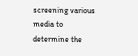screening various media to determine the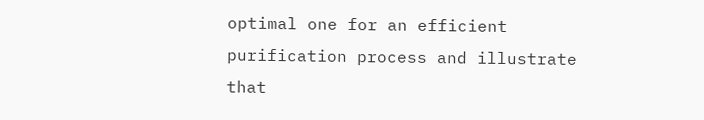optimal one for an efficient purification process and illustrate that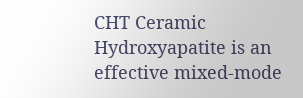CHT Ceramic Hydroxyapatite is an effective mixed-mode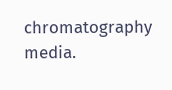chromatography media.